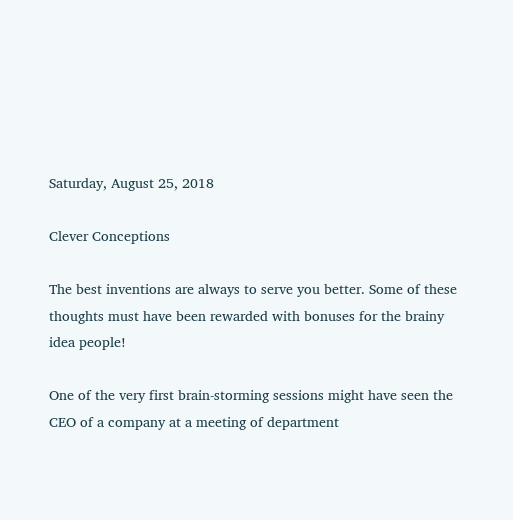Saturday, August 25, 2018

Clever Conceptions

The best inventions are always to serve you better. Some of these thoughts must have been rewarded with bonuses for the brainy idea people!

One of the very first brain-storming sessions might have seen the CEO of a company at a meeting of department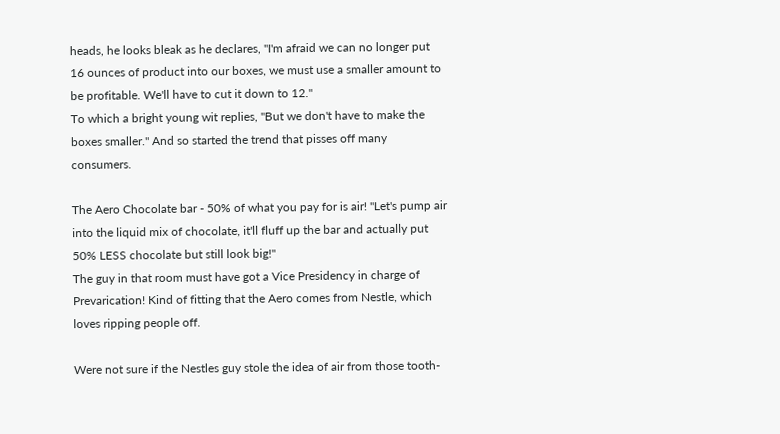heads, he looks bleak as he declares, "I'm afraid we can no longer put 16 ounces of product into our boxes, we must use a smaller amount to be profitable. We'll have to cut it down to 12."
To which a bright young wit replies, "But we don't have to make the boxes smaller." And so started the trend that pisses off many consumers.

The Aero Chocolate bar - 50% of what you pay for is air! "Let's pump air into the liquid mix of chocolate, it'll fluff up the bar and actually put 50% LESS chocolate but still look big!"
The guy in that room must have got a Vice Presidency in charge of Prevarication! Kind of fitting that the Aero comes from Nestle, which loves ripping people off.

Were not sure if the Nestles guy stole the idea of air from those tooth-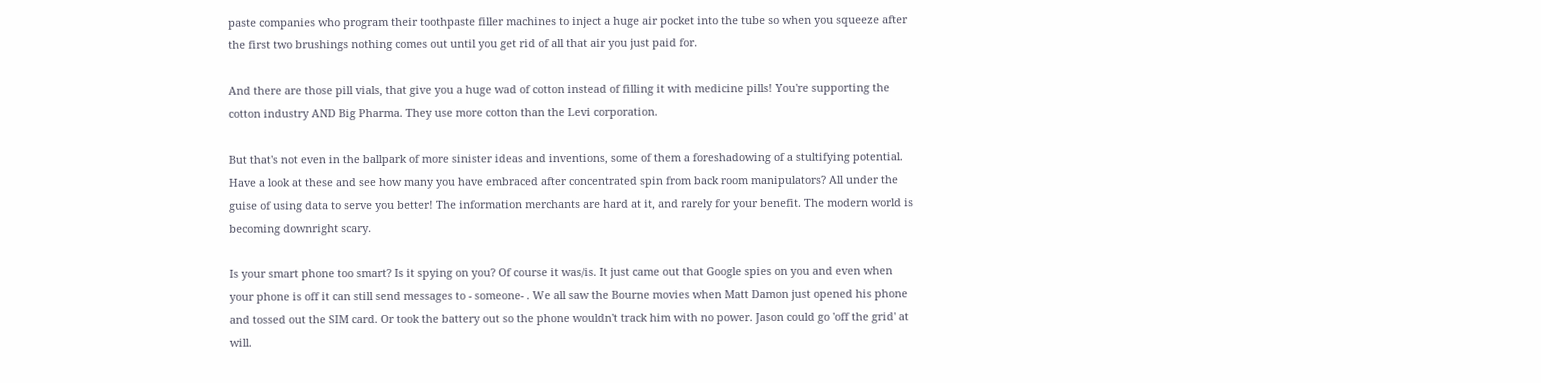paste companies who program their toothpaste filler machines to inject a huge air pocket into the tube so when you squeeze after the first two brushings nothing comes out until you get rid of all that air you just paid for.

And there are those pill vials, that give you a huge wad of cotton instead of filling it with medicine pills! You're supporting the cotton industry AND Big Pharma. They use more cotton than the Levi corporation.

But that's not even in the ballpark of more sinister ideas and inventions, some of them a foreshadowing of a stultifying potential. Have a look at these and see how many you have embraced after concentrated spin from back room manipulators? All under the guise of using data to serve you better! The information merchants are hard at it, and rarely for your benefit. The modern world is becoming downright scary.

Is your smart phone too smart? Is it spying on you? Of course it was/is. It just came out that Google spies on you and even when your phone is off it can still send messages to - someone- . We all saw the Bourne movies when Matt Damon just opened his phone and tossed out the SIM card. Or took the battery out so the phone wouldn't track him with no power. Jason could go 'off the grid' at will.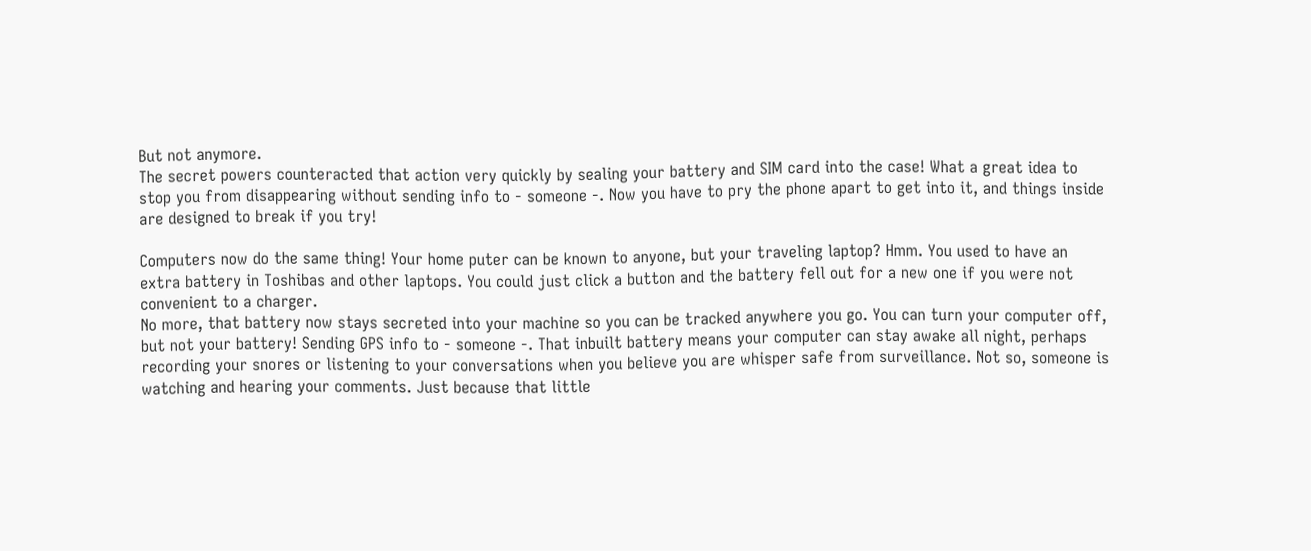But not anymore.
The secret powers counteracted that action very quickly by sealing your battery and SIM card into the case! What a great idea to stop you from disappearing without sending info to - someone -. Now you have to pry the phone apart to get into it, and things inside are designed to break if you try!

Computers now do the same thing! Your home puter can be known to anyone, but your traveling laptop? Hmm. You used to have an extra battery in Toshibas and other laptops. You could just click a button and the battery fell out for a new one if you were not convenient to a charger.
No more, that battery now stays secreted into your machine so you can be tracked anywhere you go. You can turn your computer off, but not your battery! Sending GPS info to - someone -. That inbuilt battery means your computer can stay awake all night, perhaps recording your snores or listening to your conversations when you believe you are whisper safe from surveillance. Not so, someone is watching and hearing your comments. Just because that little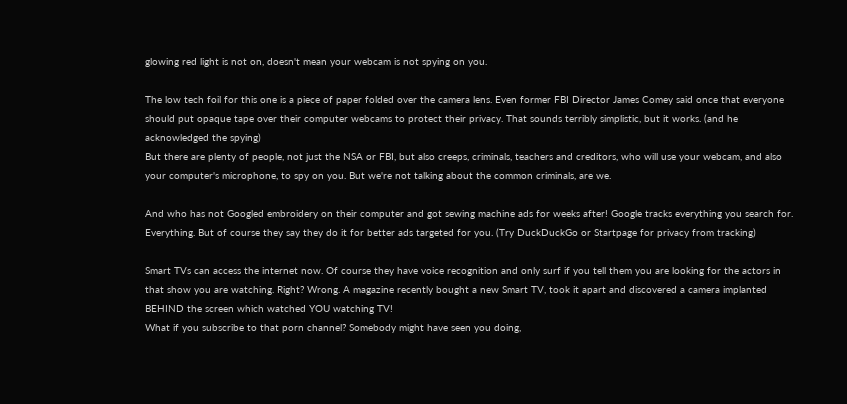glowing red light is not on, doesn't mean your webcam is not spying on you.

The low tech foil for this one is a piece of paper folded over the camera lens. Even former FBI Director James Comey said once that everyone should put opaque tape over their computer webcams to protect their privacy. That sounds terribly simplistic, but it works. (and he acknowledged the spying)
But there are plenty of people, not just the NSA or FBI, but also creeps, criminals, teachers and creditors, who will use your webcam, and also your computer's microphone, to spy on you. But we're not talking about the common criminals, are we.

And who has not Googled embroidery on their computer and got sewing machine ads for weeks after! Google tracks everything you search for. Everything. But of course they say they do it for better ads targeted for you. (Try DuckDuckGo or Startpage for privacy from tracking)

Smart TVs can access the internet now. Of course they have voice recognition and only surf if you tell them you are looking for the actors in that show you are watching. Right? Wrong. A magazine recently bought a new Smart TV, took it apart and discovered a camera implanted BEHIND the screen which watched YOU watching TV!
What if you subscribe to that porn channel? Somebody might have seen you doing,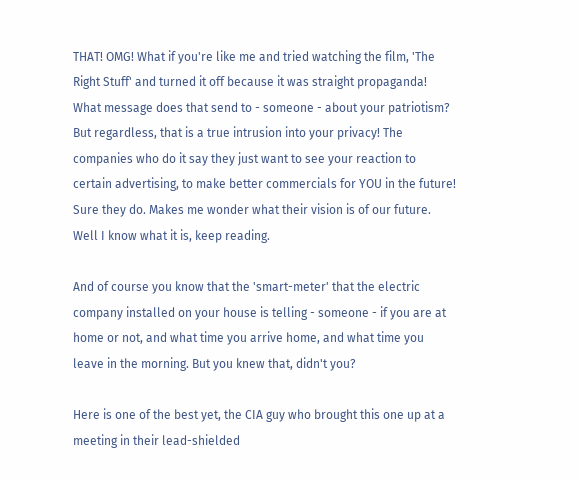THAT! OMG! What if you're like me and tried watching the film, 'The Right Stuff' and turned it off because it was straight propaganda! What message does that send to - someone - about your patriotism?
But regardless, that is a true intrusion into your privacy! The companies who do it say they just want to see your reaction to certain advertising, to make better commercials for YOU in the future! Sure they do. Makes me wonder what their vision is of our future. Well I know what it is, keep reading.

And of course you know that the 'smart-meter' that the electric company installed on your house is telling - someone - if you are at home or not, and what time you arrive home, and what time you leave in the morning. But you knew that, didn't you?

Here is one of the best yet, the CIA guy who brought this one up at a meeting in their lead-shielded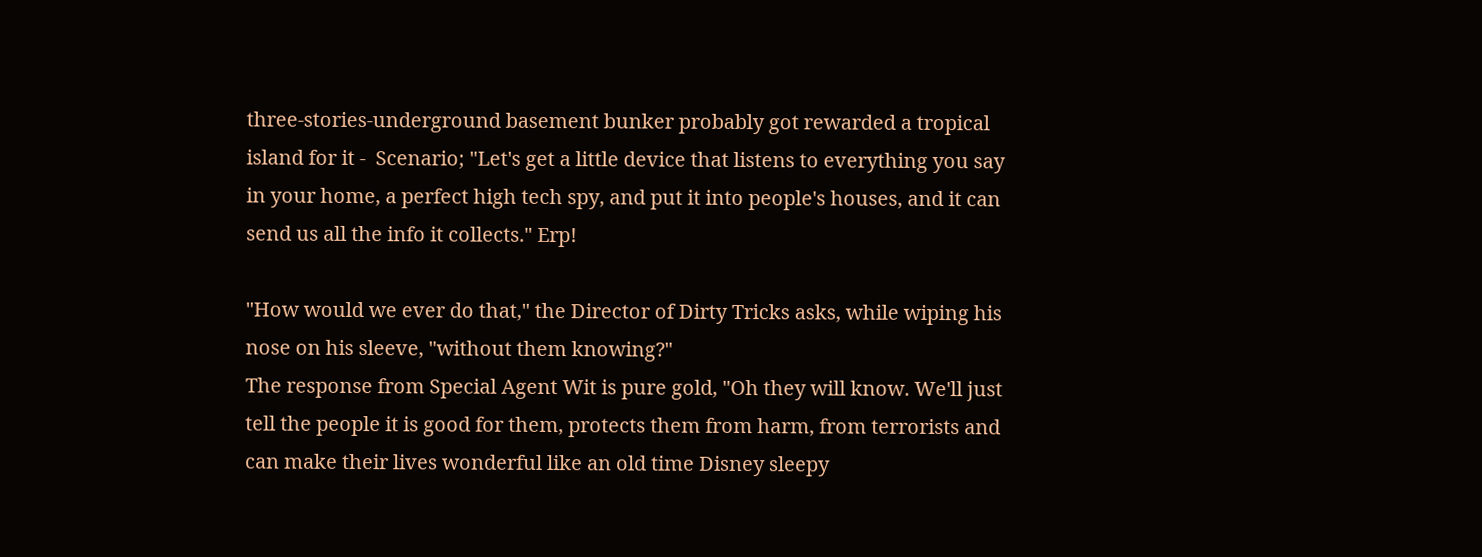three-stories-underground basement bunker probably got rewarded a tropical island for it -  Scenario; "Let's get a little device that listens to everything you say in your home, a perfect high tech spy, and put it into people's houses, and it can send us all the info it collects." Erp!

"How would we ever do that," the Director of Dirty Tricks asks, while wiping his nose on his sleeve, "without them knowing?"
The response from Special Agent Wit is pure gold, "Oh they will know. We'll just tell the people it is good for them, protects them from harm, from terrorists and can make their lives wonderful like an old time Disney sleepy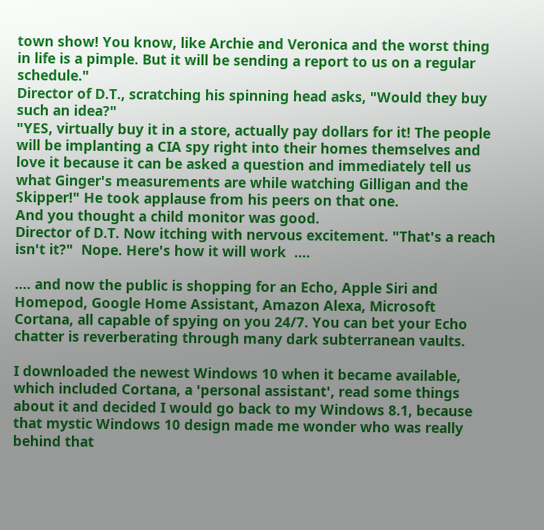town show! You know, like Archie and Veronica and the worst thing in life is a pimple. But it will be sending a report to us on a regular schedule."
Director of D.T., scratching his spinning head asks, "Would they buy such an idea?"
"YES, virtually buy it in a store, actually pay dollars for it! The people will be implanting a CIA spy right into their homes themselves and love it because it can be asked a question and immediately tell us what Ginger's measurements are while watching Gilligan and the Skipper!" He took applause from his peers on that one.
And you thought a child monitor was good.
Director of D.T. Now itching with nervous excitement. "That's a reach isn't it?"  Nope. Here's how it will work  ....

.... and now the public is shopping for an Echo, Apple Siri and Homepod, Google Home Assistant, Amazon Alexa, Microsoft Cortana, all capable of spying on you 24/7. You can bet your Echo chatter is reverberating through many dark subterranean vaults.

I downloaded the newest Windows 10 when it became available, which included Cortana, a 'personal assistant', read some things about it and decided I would go back to my Windows 8.1, because that mystic Windows 10 design made me wonder who was really behind that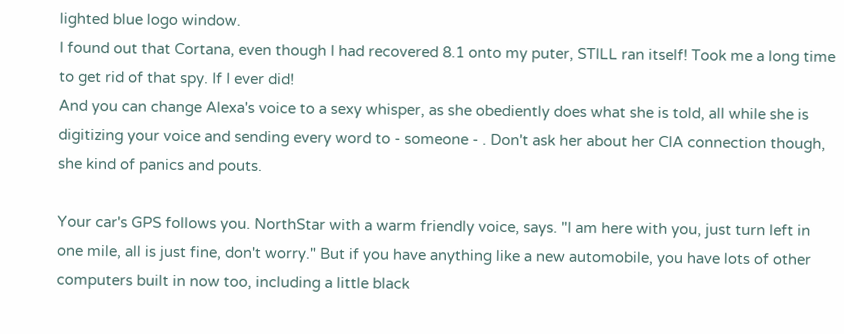lighted blue logo window.
I found out that Cortana, even though I had recovered 8.1 onto my puter, STILL ran itself! Took me a long time to get rid of that spy. If I ever did!
And you can change Alexa's voice to a sexy whisper, as she obediently does what she is told, all while she is digitizing your voice and sending every word to - someone - . Don't ask her about her CIA connection though, she kind of panics and pouts.

Your car's GPS follows you. NorthStar with a warm friendly voice, says. "I am here with you, just turn left in one mile, all is just fine, don't worry." But if you have anything like a new automobile, you have lots of other computers built in now too, including a little black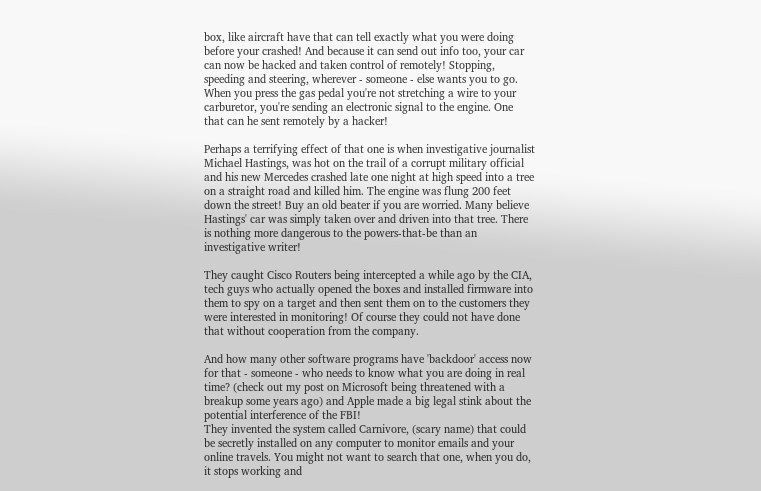box, like aircraft have that can tell exactly what you were doing before your crashed! And because it can send out info too, your car can now be hacked and taken control of remotely! Stopping, speeding and steering, wherever - someone - else wants you to go. When you press the gas pedal you're not stretching a wire to your carburetor, you're sending an electronic signal to the engine. One that can he sent remotely by a hacker!

Perhaps a terrifying effect of that one is when investigative journalist Michael Hastings, was hot on the trail of a corrupt military official and his new Mercedes crashed late one night at high speed into a tree on a straight road and killed him. The engine was flung 200 feet down the street! Buy an old beater if you are worried. Many believe Hastings' car was simply taken over and driven into that tree. There is nothing more dangerous to the powers-that-be than an investigative writer!

They caught Cisco Routers being intercepted a while ago by the CIA, tech guys who actually opened the boxes and installed firmware into them to spy on a target and then sent them on to the customers they were interested in monitoring! Of course they could not have done that without cooperation from the company.

And how many other software programs have 'backdoor' access now for that - someone - who needs to know what you are doing in real time? (check out my post on Microsoft being threatened with a breakup some years ago) and Apple made a big legal stink about the potential interference of the FBI!
They invented the system called Carnivore, (scary name) that could be secretly installed on any computer to monitor emails and your online travels. You might not want to search that one, when you do, it stops working and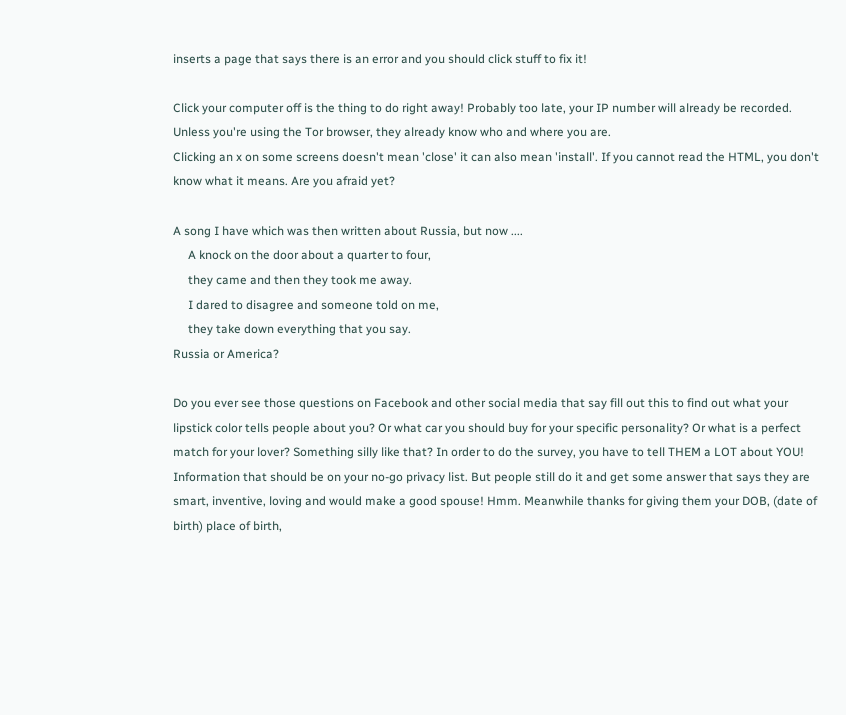inserts a page that says there is an error and you should click stuff to fix it!

Click your computer off is the thing to do right away! Probably too late, your IP number will already be recorded. Unless you're using the Tor browser, they already know who and where you are.
Clicking an x on some screens doesn't mean 'close' it can also mean 'install'. If you cannot read the HTML, you don't know what it means. Are you afraid yet?

A song I have which was then written about Russia, but now ....
     A knock on the door about a quarter to four,
     they came and then they took me away.
     I dared to disagree and someone told on me,
     they take down everything that you say.
Russia or America?

Do you ever see those questions on Facebook and other social media that say fill out this to find out what your lipstick color tells people about you? Or what car you should buy for your specific personality? Or what is a perfect match for your lover? Something silly like that? In order to do the survey, you have to tell THEM a LOT about YOU! Information that should be on your no-go privacy list. But people still do it and get some answer that says they are smart, inventive, loving and would make a good spouse! Hmm. Meanwhile thanks for giving them your DOB, (date of birth) place of birth,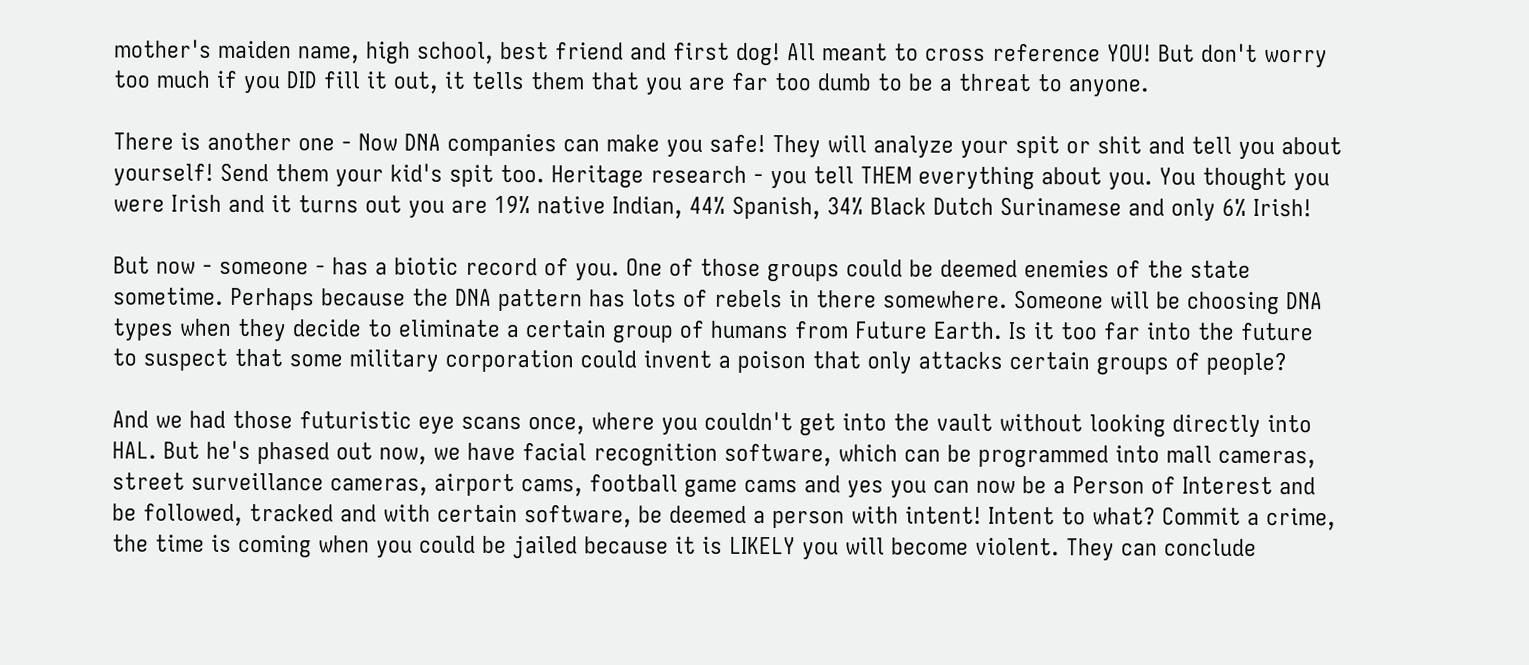mother's maiden name, high school, best friend and first dog! All meant to cross reference YOU! But don't worry too much if you DID fill it out, it tells them that you are far too dumb to be a threat to anyone.

There is another one - Now DNA companies can make you safe! They will analyze your spit or shit and tell you about yourself! Send them your kid's spit too. Heritage research - you tell THEM everything about you. You thought you were Irish and it turns out you are 19% native Indian, 44% Spanish, 34% Black Dutch Surinamese and only 6% Irish!

But now - someone - has a biotic record of you. One of those groups could be deemed enemies of the state sometime. Perhaps because the DNA pattern has lots of rebels in there somewhere. Someone will be choosing DNA types when they decide to eliminate a certain group of humans from Future Earth. Is it too far into the future to suspect that some military corporation could invent a poison that only attacks certain groups of people?

And we had those futuristic eye scans once, where you couldn't get into the vault without looking directly into HAL. But he's phased out now, we have facial recognition software, which can be programmed into mall cameras, street surveillance cameras, airport cams, football game cams and yes you can now be a Person of Interest and be followed, tracked and with certain software, be deemed a person with intent! Intent to what? Commit a crime, the time is coming when you could be jailed because it is LIKELY you will become violent. They can conclude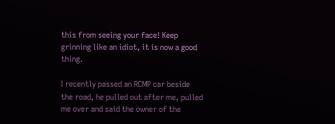this from seeing your face! Keep grinning like an idiot, it is now a good thing.

I recently passed an RCMP car beside the road, he pulled out after me, pulled me over and said the owner of the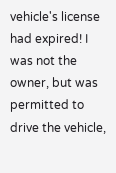vehicle's license had expired! I was not the owner, but was permitted to drive the vehicle,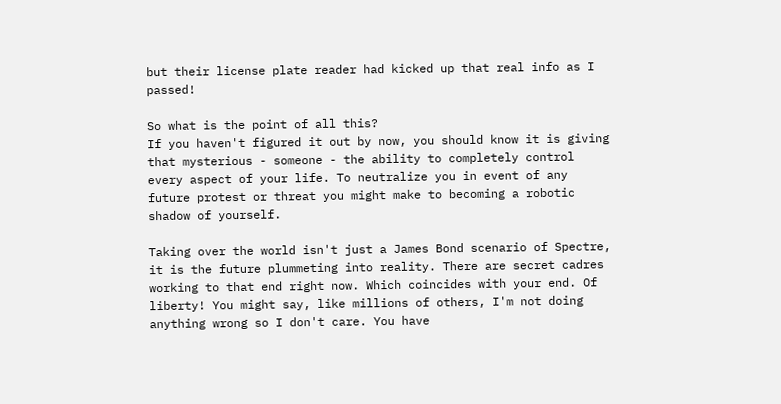but their license plate reader had kicked up that real info as I passed!

So what is the point of all this?
If you haven't figured it out by now, you should know it is giving that mysterious - someone - the ability to completely control every aspect of your life. To neutralize you in event of any future protest or threat you might make to becoming a robotic shadow of yourself.

Taking over the world isn't just a James Bond scenario of Spectre, it is the future plummeting into reality. There are secret cadres working to that end right now. Which coincides with your end. Of liberty! You might say, like millions of others, I'm not doing anything wrong so I don't care. You have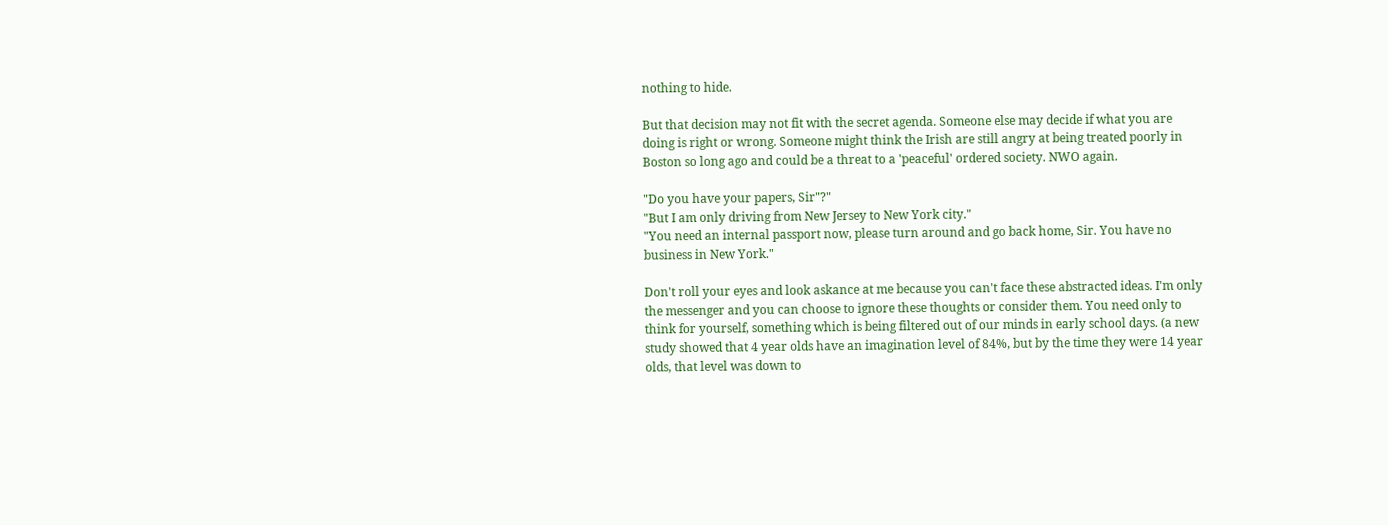nothing to hide.

But that decision may not fit with the secret agenda. Someone else may decide if what you are doing is right or wrong. Someone might think the Irish are still angry at being treated poorly in Boston so long ago and could be a threat to a 'peaceful' ordered society. NWO again.

"Do you have your papers, Sir"?"
"But I am only driving from New Jersey to New York city."
"You need an internal passport now, please turn around and go back home, Sir. You have no business in New York."

Don't roll your eyes and look askance at me because you can't face these abstracted ideas. I'm only the messenger and you can choose to ignore these thoughts or consider them. You need only to think for yourself, something which is being filtered out of our minds in early school days. (a new study showed that 4 year olds have an imagination level of 84%, but by the time they were 14 year olds, that level was down to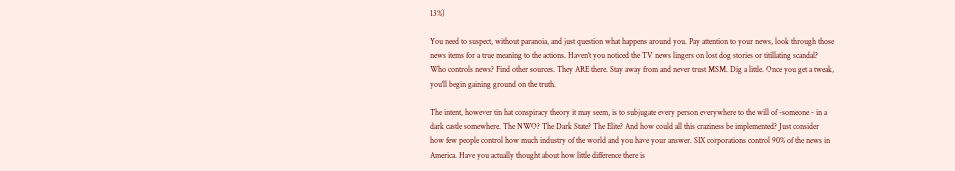13%)

You need to suspect, without paranoia, and just question what happens around you. Pay attention to your news, look through those news items for a true meaning to the actions. Haven't you noticed the TV news lingers on lost dog stories or titillating scandal? Who controls news? Find other sources. They ARE there. Stay away from and never trust MSM. Dig a little. Once you get a tweak, you'll begin gaining ground on the truth.

The intent, however tin hat conspiracy theory it may seem, is to subjugate every person everywhere to the will of -someone - in a dark castle somewhere. The NWO? The Dark State? The Elite? And how could all this craziness be implemented? Just consider how few people control how much industry of the world and you have your answer. SIX corporations control 90% of the news in America. Have you actually thought about how little difference there is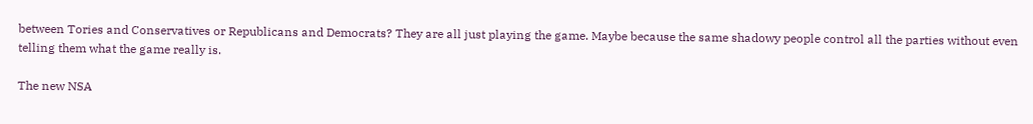between Tories and Conservatives or Republicans and Democrats? They are all just playing the game. Maybe because the same shadowy people control all the parties without even telling them what the game really is.

The new NSA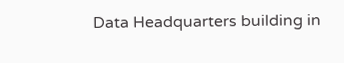Data Headquarters building in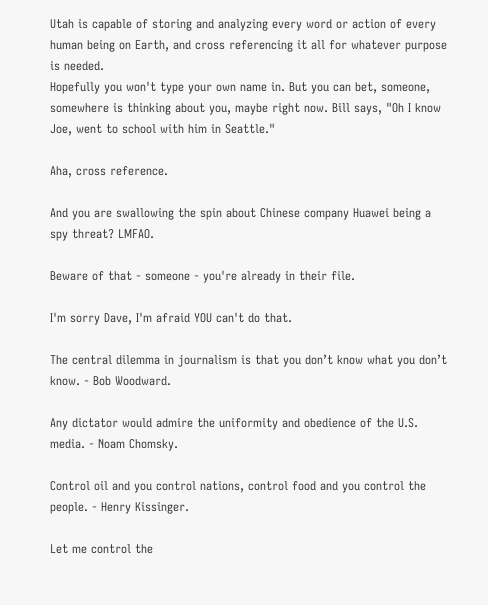Utah is capable of storing and analyzing every word or action of every human being on Earth, and cross referencing it all for whatever purpose is needed.
Hopefully you won't type your own name in. But you can bet, someone, somewhere is thinking about you, maybe right now. Bill says, "Oh I know Joe, went to school with him in Seattle."

Aha, cross reference.

And you are swallowing the spin about Chinese company Huawei being a spy threat? LMFAO.

Beware of that - someone - you're already in their file.

I'm sorry Dave, I'm afraid YOU can't do that.

The central dilemma in journalism is that you don’t know what you don’t know. - Bob Woodward.

Any dictator would admire the uniformity and obedience of the U.S. media. - Noam Chomsky.

Control oil and you control nations, control food and you control the people. - Henry Kissinger.

Let me control the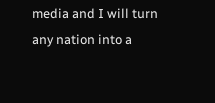media and I will turn any nation into a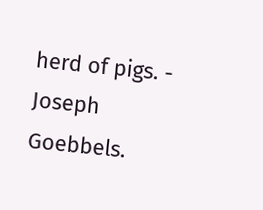herd of pigs. -  Joseph Goebbels.